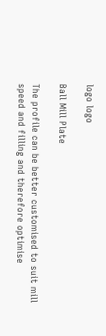logo logo

Ball Mill Plate

The profile can be better customised to suit mill speed and filling and therefore optimise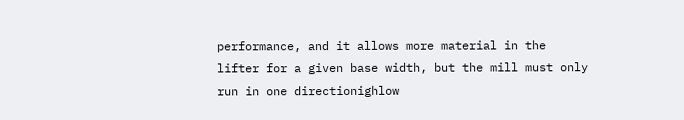performance, and it allows more material in the lifter for a given base width, but the mill must only run in one directionighlow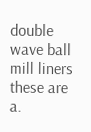double wave ball mill liners these are a.